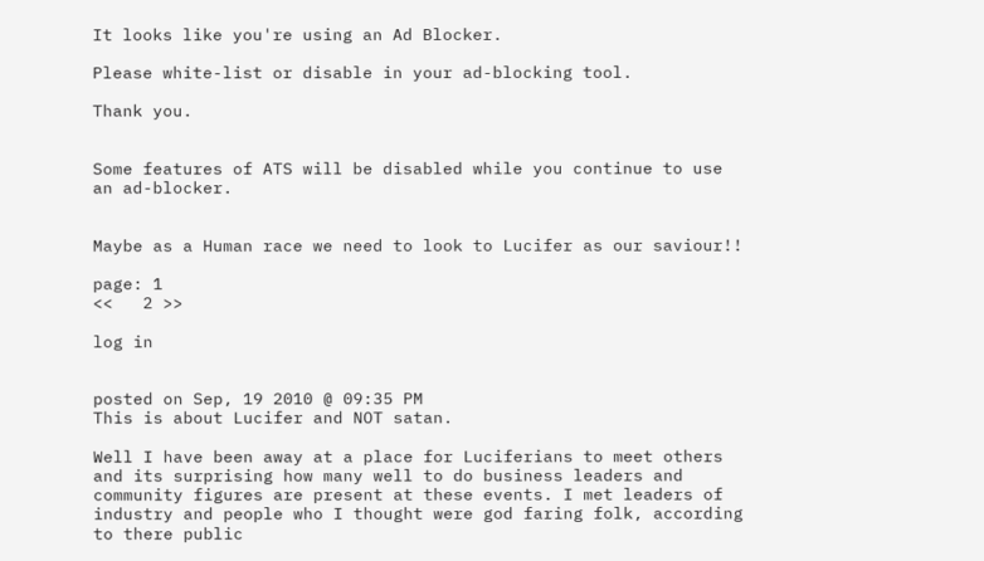It looks like you're using an Ad Blocker.

Please white-list or disable in your ad-blocking tool.

Thank you.


Some features of ATS will be disabled while you continue to use an ad-blocker.


Maybe as a Human race we need to look to Lucifer as our saviour!!

page: 1
<<   2 >>

log in


posted on Sep, 19 2010 @ 09:35 PM
This is about Lucifer and NOT satan.

Well I have been away at a place for Luciferians to meet others and its surprising how many well to do business leaders and community figures are present at these events. I met leaders of industry and people who I thought were god faring folk, according to there public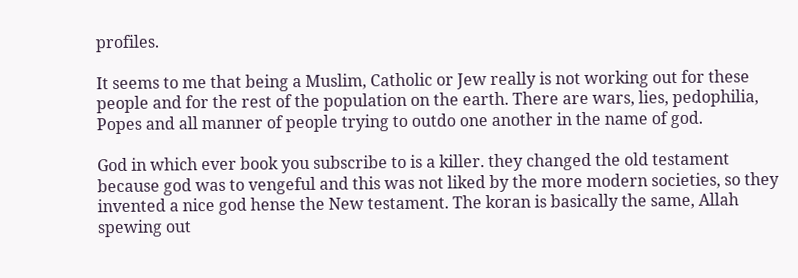profiles.

It seems to me that being a Muslim, Catholic or Jew really is not working out for these people and for the rest of the population on the earth. There are wars, lies, pedophilia, Popes and all manner of people trying to outdo one another in the name of god.

God in which ever book you subscribe to is a killer. they changed the old testament because god was to vengeful and this was not liked by the more modern societies, so they invented a nice god hense the New testament. The koran is basically the same, Allah spewing out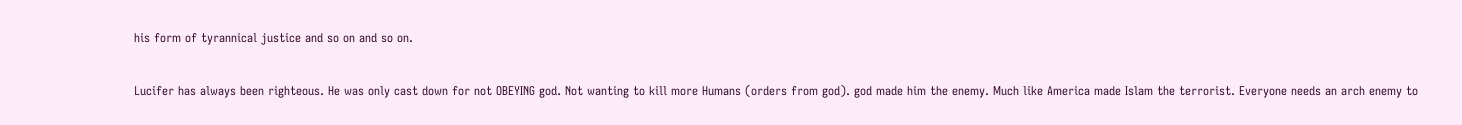his form of tyrannical justice and so on and so on.

Lucifer has always been righteous. He was only cast down for not OBEYING god. Not wanting to kill more Humans (orders from god). god made him the enemy. Much like America made Islam the terrorist. Everyone needs an arch enemy to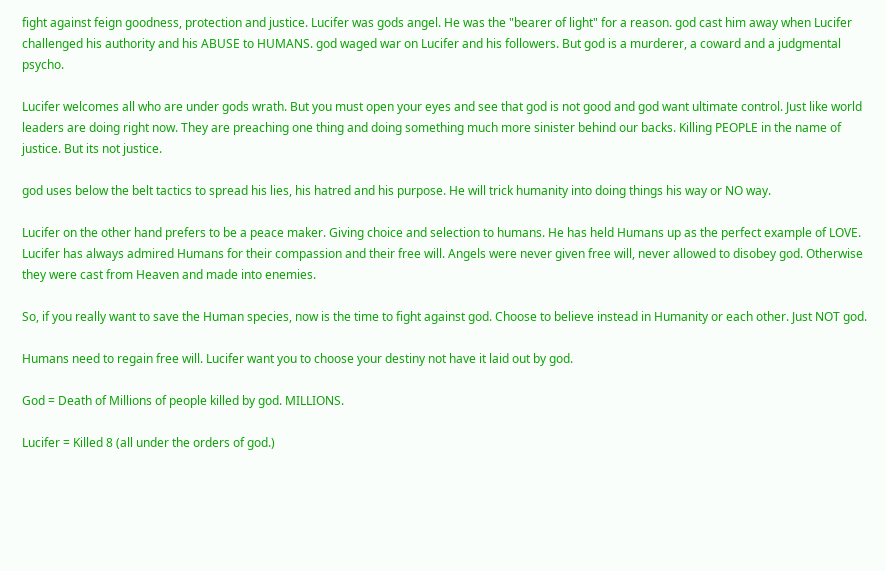fight against feign goodness, protection and justice. Lucifer was gods angel. He was the "bearer of light" for a reason. god cast him away when Lucifer challenged his authority and his ABUSE to HUMANS. god waged war on Lucifer and his followers. But god is a murderer, a coward and a judgmental psycho.

Lucifer welcomes all who are under gods wrath. But you must open your eyes and see that god is not good and god want ultimate control. Just like world leaders are doing right now. They are preaching one thing and doing something much more sinister behind our backs. Killing PEOPLE in the name of justice. But its not justice.

god uses below the belt tactics to spread his lies, his hatred and his purpose. He will trick humanity into doing things his way or NO way.

Lucifer on the other hand prefers to be a peace maker. Giving choice and selection to humans. He has held Humans up as the perfect example of LOVE. Lucifer has always admired Humans for their compassion and their free will. Angels were never given free will, never allowed to disobey god. Otherwise they were cast from Heaven and made into enemies.

So, if you really want to save the Human species, now is the time to fight against god. Choose to believe instead in Humanity or each other. Just NOT god.

Humans need to regain free will. Lucifer want you to choose your destiny not have it laid out by god.

God = Death of Millions of people killed by god. MILLIONS.

Lucifer = Killed 8 (all under the orders of god.)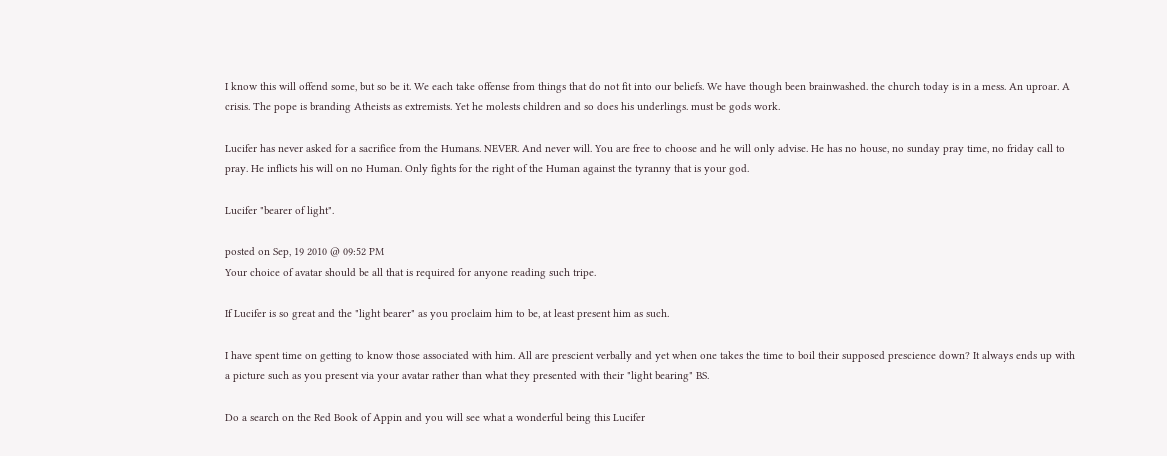I know this will offend some, but so be it. We each take offense from things that do not fit into our beliefs. We have though been brainwashed. the church today is in a mess. An uproar. A crisis. The pope is branding Atheists as extremists. Yet he molests children and so does his underlings. must be gods work.

Lucifer has never asked for a sacrifice from the Humans. NEVER. And never will. You are free to choose and he will only advise. He has no house, no sunday pray time, no friday call to pray. He inflicts his will on no Human. Only fights for the right of the Human against the tyranny that is your god.

Lucifer "bearer of light".

posted on Sep, 19 2010 @ 09:52 PM
Your choice of avatar should be all that is required for anyone reading such tripe.

If Lucifer is so great and the "light bearer" as you proclaim him to be, at least present him as such.

I have spent time on getting to know those associated with him. All are prescient verbally and yet when one takes the time to boil their supposed prescience down? It always ends up with a picture such as you present via your avatar rather than what they presented with their "light bearing" BS.

Do a search on the Red Book of Appin and you will see what a wonderful being this Lucifer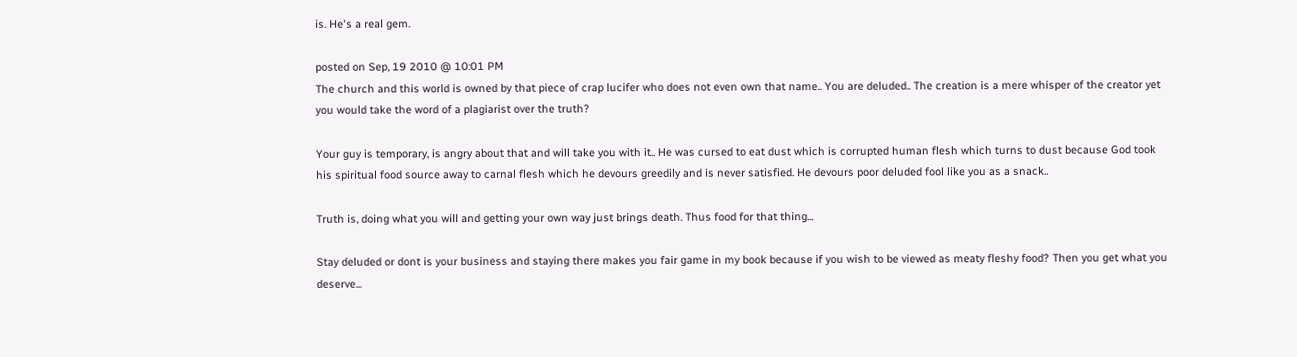is. He's a real gem.

posted on Sep, 19 2010 @ 10:01 PM
The church and this world is owned by that piece of crap lucifer who does not even own that name.. You are deluded.. The creation is a mere whisper of the creator yet you would take the word of a plagiarist over the truth?

Your guy is temporary, is angry about that and will take you with it.. He was cursed to eat dust which is corrupted human flesh which turns to dust because God took his spiritual food source away to carnal flesh which he devours greedily and is never satisfied. He devours poor deluded fool like you as a snack..

Truth is, doing what you will and getting your own way just brings death. Thus food for that thing...

Stay deluded or dont is your business and staying there makes you fair game in my book because if you wish to be viewed as meaty fleshy food? Then you get what you deserve...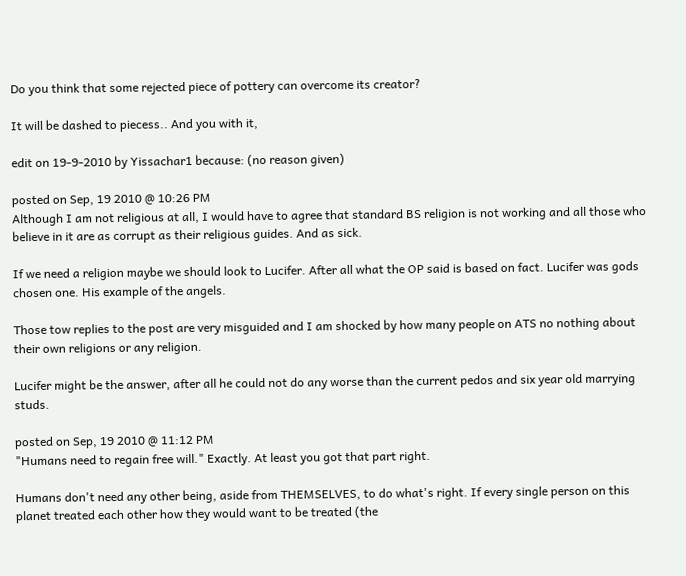Do you think that some rejected piece of pottery can overcome its creator?

It will be dashed to piecess.. And you with it,

edit on 19-9-2010 by Yissachar1 because: (no reason given)

posted on Sep, 19 2010 @ 10:26 PM
Although I am not religious at all, I would have to agree that standard BS religion is not working and all those who believe in it are as corrupt as their religious guides. And as sick.

If we need a religion maybe we should look to Lucifer. After all what the OP said is based on fact. Lucifer was gods chosen one. His example of the angels.

Those tow replies to the post are very misguided and I am shocked by how many people on ATS no nothing about their own religions or any religion.

Lucifer might be the answer, after all he could not do any worse than the current pedos and six year old marrying studs.

posted on Sep, 19 2010 @ 11:12 PM
"Humans need to regain free will." Exactly. At least you got that part right.

Humans don't need any other being, aside from THEMSELVES, to do what's right. If every single person on this planet treated each other how they would want to be treated (the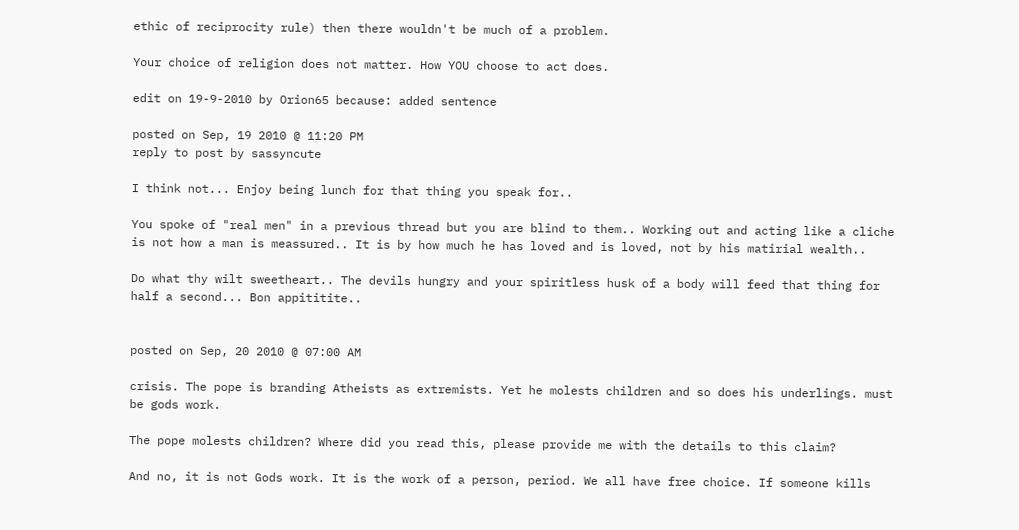ethic of reciprocity rule) then there wouldn't be much of a problem.

Your choice of religion does not matter. How YOU choose to act does.

edit on 19-9-2010 by Orion65 because: added sentence

posted on Sep, 19 2010 @ 11:20 PM
reply to post by sassyncute

I think not... Enjoy being lunch for that thing you speak for..

You spoke of "real men" in a previous thread but you are blind to them.. Working out and acting like a cliche is not how a man is meassured.. It is by how much he has loved and is loved, not by his matirial wealth..

Do what thy wilt sweetheart.. The devils hungry and your spiritless husk of a body will feed that thing for half a second... Bon appititite..


posted on Sep, 20 2010 @ 07:00 AM

crisis. The pope is branding Atheists as extremists. Yet he molests children and so does his underlings. must be gods work.

The pope molests children? Where did you read this, please provide me with the details to this claim?

And no, it is not Gods work. It is the work of a person, period. We all have free choice. If someone kills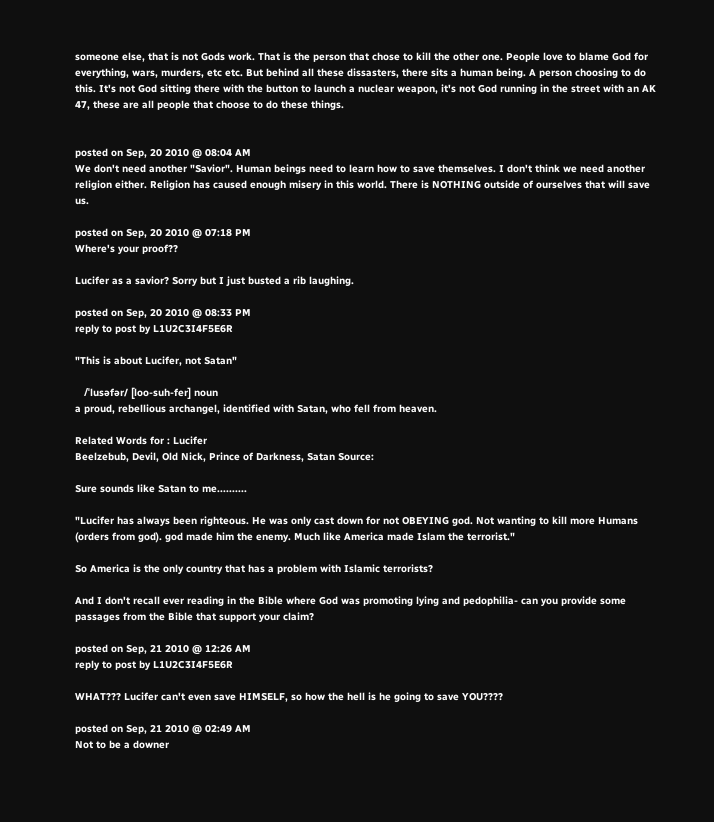someone else, that is not Gods work. That is the person that chose to kill the other one. People love to blame God for everything, wars, murders, etc etc. But behind all these dissasters, there sits a human being. A person choosing to do this. It's not God sitting there with the button to launch a nuclear weapon, it's not God running in the street with an AK 47, these are all people that choose to do these things.


posted on Sep, 20 2010 @ 08:04 AM
We don't need another "Savior". Human beings need to learn how to save themselves. I don't think we need another religion either. Religion has caused enough misery in this world. There is NOTHING outside of ourselves that will save us.

posted on Sep, 20 2010 @ 07:18 PM
Where's your proof??

Lucifer as a savior? Sorry but I just busted a rib laughing.

posted on Sep, 20 2010 @ 08:33 PM
reply to post by L1U2C3I4F5E6R

"This is about Lucifer, not Satan"

   /ˈlusəfər/ [loo-suh-fer] noun
a proud, rebellious archangel, identified with Satan, who fell from heaven.

Related Words for : Lucifer
Beelzebub, Devil, Old Nick, Prince of Darkness, Satan Source:

Sure sounds like Satan to me..........

"Lucifer has always been righteous. He was only cast down for not OBEYING god. Not wanting to kill more Humans (orders from god). god made him the enemy. Much like America made Islam the terrorist."

So America is the only country that has a problem with Islamic terrorists?

And I don't recall ever reading in the Bible where God was promoting lying and pedophilia- can you provide some passages from the Bible that support your claim?

posted on Sep, 21 2010 @ 12:26 AM
reply to post by L1U2C3I4F5E6R

WHAT??? Lucifer can't even save HIMSELF, so how the hell is he going to save YOU????

posted on Sep, 21 2010 @ 02:49 AM
Not to be a downer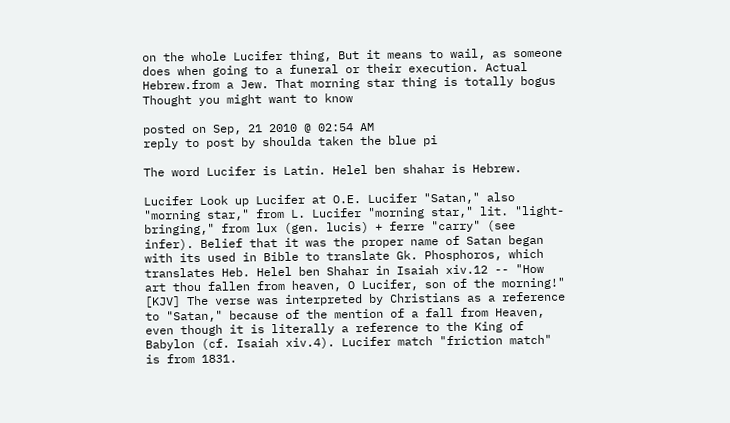on the whole Lucifer thing, But it means to wail, as someone does when going to a funeral or their execution. Actual Hebrew.from a Jew. That morning star thing is totally bogus
Thought you might want to know

posted on Sep, 21 2010 @ 02:54 AM
reply to post by shoulda taken the blue pi

The word Lucifer is Latin. Helel ben shahar is Hebrew.

Lucifer Look up Lucifer at O.E. Lucifer "Satan," also "morning star," from L. Lucifer "morning star," lit. "light-bringing," from lux (gen. lucis) + ferre "carry" (see infer). Belief that it was the proper name of Satan began with its used in Bible to translate Gk. Phosphoros, which translates Heb. Helel ben Shahar in Isaiah xiv.12 -- "How art thou fallen from heaven, O Lucifer, son of the morning!" [KJV] The verse was interpreted by Christians as a reference to "Satan," because of the mention of a fall from Heaven, even though it is literally a reference to the King of Babylon (cf. Isaiah xiv.4). Lucifer match "friction match" is from 1831.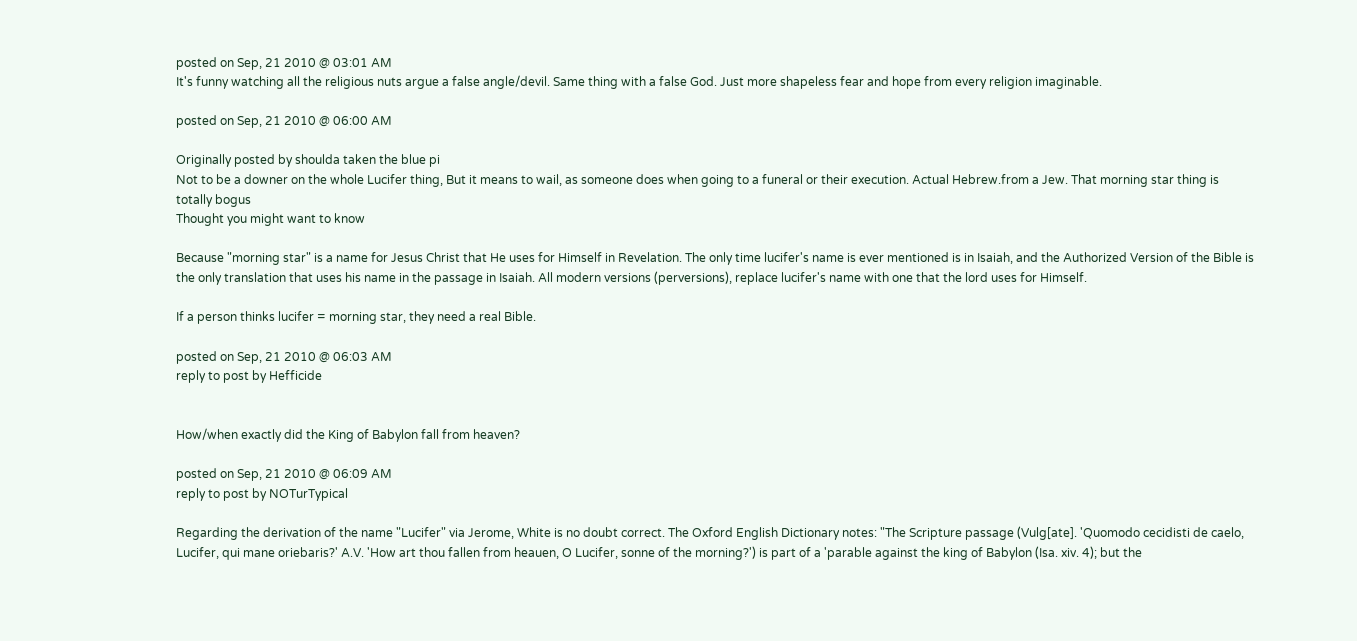posted on Sep, 21 2010 @ 03:01 AM
It's funny watching all the religious nuts argue a false angle/devil. Same thing with a false God. Just more shapeless fear and hope from every religion imaginable.

posted on Sep, 21 2010 @ 06:00 AM

Originally posted by shoulda taken the blue pi
Not to be a downer on the whole Lucifer thing, But it means to wail, as someone does when going to a funeral or their execution. Actual Hebrew.from a Jew. That morning star thing is totally bogus
Thought you might want to know

Because "morning star" is a name for Jesus Christ that He uses for Himself in Revelation. The only time lucifer's name is ever mentioned is in Isaiah, and the Authorized Version of the Bible is the only translation that uses his name in the passage in Isaiah. All modern versions (perversions), replace lucifer's name with one that the lord uses for Himself.

If a person thinks lucifer = morning star, they need a real Bible.

posted on Sep, 21 2010 @ 06:03 AM
reply to post by Hefficide


How/when exactly did the King of Babylon fall from heaven?

posted on Sep, 21 2010 @ 06:09 AM
reply to post by NOTurTypical

Regarding the derivation of the name "Lucifer" via Jerome, White is no doubt correct. The Oxford English Dictionary notes: "The Scripture passage (Vulg[ate]. 'Quomodo cecidisti de caelo, Lucifer, qui mane oriebaris?' A.V. 'How art thou fallen from heauen, O Lucifer, sonne of the morning?') is part of a 'parable against the king of Babylon (Isa. xiv. 4); but the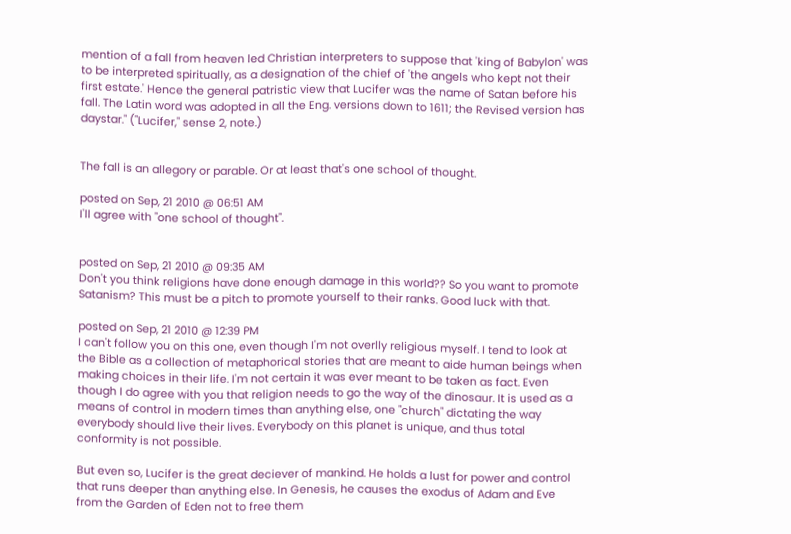mention of a fall from heaven led Christian interpreters to suppose that 'king of Babylon' was to be interpreted spiritually, as a designation of the chief of 'the angels who kept not their first estate.' Hence the general patristic view that Lucifer was the name of Satan before his fall. The Latin word was adopted in all the Eng. versions down to 1611; the Revised version has daystar." ("Lucifer," sense 2, note.)


The fall is an allegory or parable. Or at least that's one school of thought.

posted on Sep, 21 2010 @ 06:51 AM
I'll agree with "one school of thought".


posted on Sep, 21 2010 @ 09:35 AM
Don't you think religions have done enough damage in this world?? So you want to promote Satanism? This must be a pitch to promote yourself to their ranks. Good luck with that.

posted on Sep, 21 2010 @ 12:39 PM
I can't follow you on this one, even though I'm not overlly religious myself. I tend to look at the Bible as a collection of metaphorical stories that are meant to aide human beings when making choices in their life. I'm not certain it was ever meant to be taken as fact. Even though I do agree with you that religion needs to go the way of the dinosaur. It is used as a means of control in modern times than anything else, one "church" dictating the way everybody should live their lives. Everybody on this planet is unique, and thus total conformity is not possible.

But even so, Lucifer is the great deciever of mankind. He holds a lust for power and control that runs deeper than anything else. In Genesis, he causes the exodus of Adam and Eve from the Garden of Eden not to free them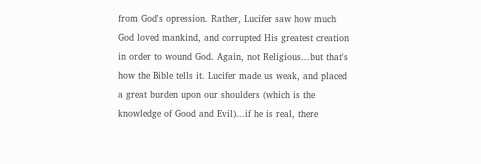from God's opression. Rather, Lucifer saw how much God loved mankind, and corrupted His greatest creation in order to wound God. Again, not Religious...but that's how the Bible tells it. Lucifer made us weak, and placed a great burden upon our shoulders (which is the knowledge of Good and Evil)...if he is real, there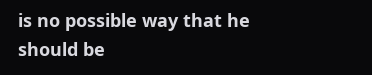is no possible way that he should be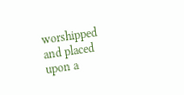worshipped and placed upon a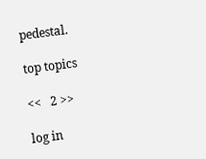pedestal.

top topics

<<   2 >>

log in